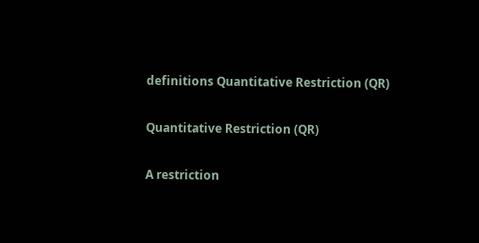definitions Quantitative Restriction (QR)

Quantitative Restriction (QR)

A restriction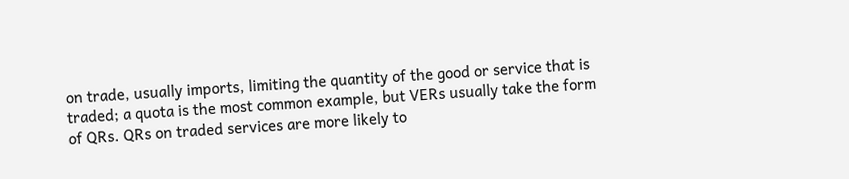on trade, usually imports, limiting the quantity of the good or service that is traded; a quota is the most common example, but VERs usually take the form of QRs. QRs on traded services are more likely to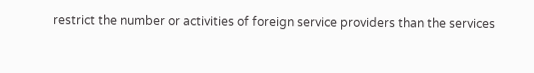restrict the number or activities of foreign service providers than the services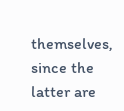themselves, since the latter are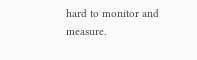hard to monitor and measure.